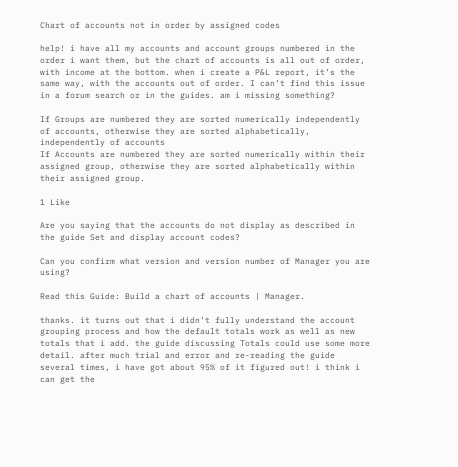Chart of accounts not in order by assigned codes

help! i have all my accounts and account groups numbered in the order i want them, but the chart of accounts is all out of order, with income at the bottom. when i create a P&L report, it’s the same way, with the accounts out of order. I can’t find this issue in a forum search or in the guides. am i missing something?

If Groups are numbered they are sorted numerically independently of accounts, otherwise they are sorted alphabetically, independently of accounts
If Accounts are numbered they are sorted numerically within their assigned group, otherwise they are sorted alphabetically within their assigned group.

1 Like

Are you saying that the accounts do not display as described in the guide Set and display account codes?

Can you confirm what version and version number of Manager you are using?

Read this Guide: Build a chart of accounts | Manager.

thanks. it turns out that i didn’t fully understand the account grouping process and how the default totals work as well as new totals that i add. the guide discussing Totals could use some more detail. after much trial and error and re-reading the guide several times, i have got about 95% of it figured out! i think i can get the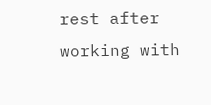rest after working with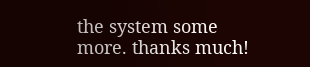the system some more. thanks much!